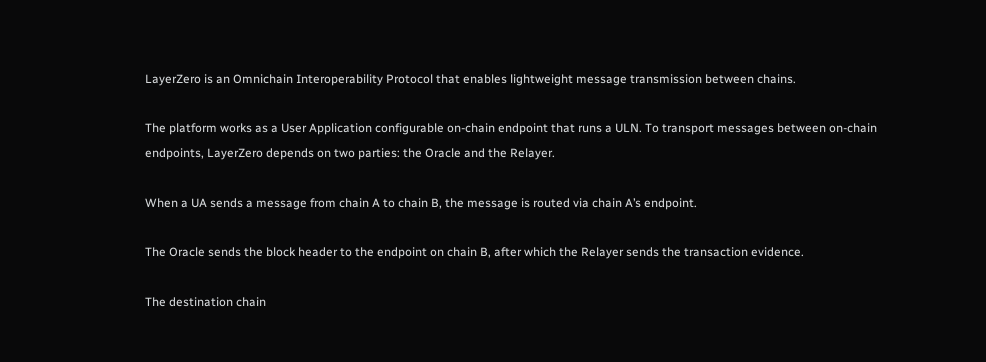LayerZero is an Omnichain Interoperability Protocol that enables lightweight message transmission between chains.

The platform works as a User Application configurable on-chain endpoint that runs a ULN. To transport messages between on-chain endpoints, LayerZero depends on two parties: the Oracle and the Relayer.

When a UA sends a message from chain A to chain B, the message is routed via chain A’s endpoint.

The Oracle sends the block header to the endpoint on chain B, after which the Relayer sends the transaction evidence.

The destination chain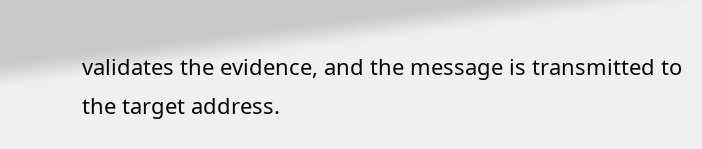validates the evidence, and the message is transmitted to the target address.